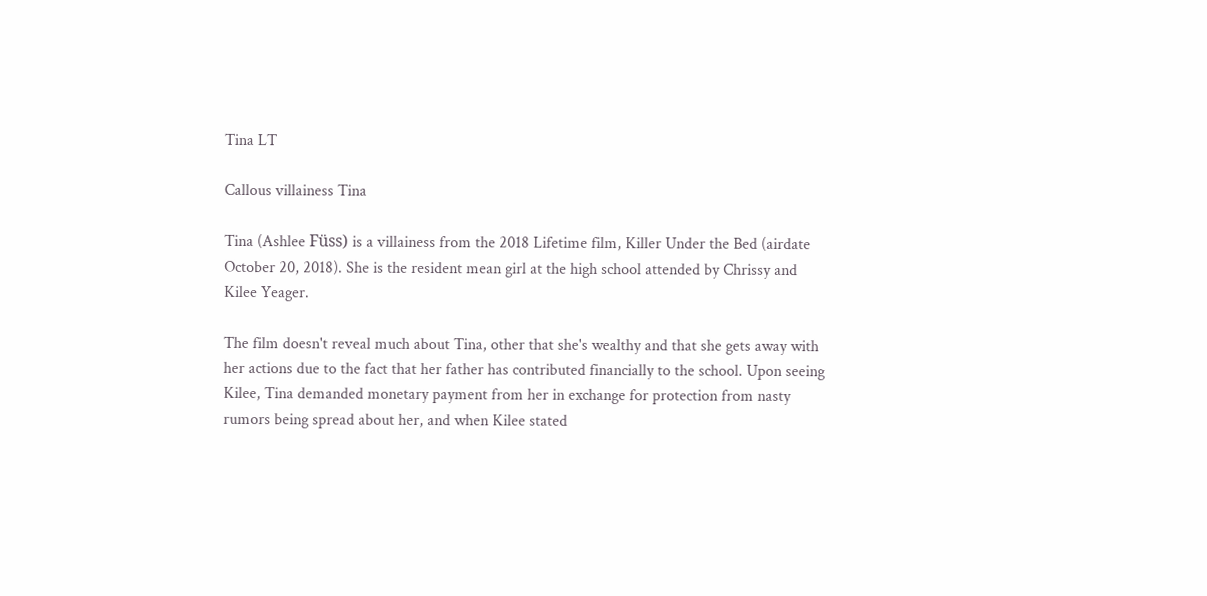Tina LT

Callous villainess Tina

Tina (Ashlee Füss) is a villainess from the 2018 Lifetime film, Killer Under the Bed (airdate October 20, 2018). She is the resident mean girl at the high school attended by Chrissy and Kilee Yeager.

The film doesn't reveal much about Tina, other that she's wealthy and that she gets away with her actions due to the fact that her father has contributed financially to the school. Upon seeing Kilee, Tina demanded monetary payment from her in exchange for protection from nasty rumors being spread about her, and when Kilee stated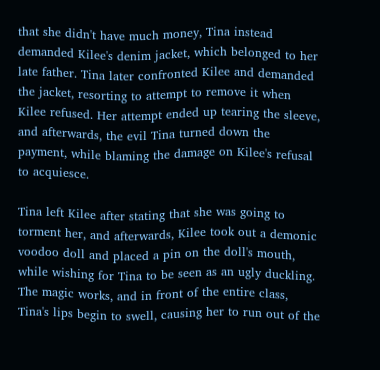that she didn't have much money, Tina instead demanded Kilee's denim jacket, which belonged to her late father. Tina later confronted Kilee and demanded the jacket, resorting to attempt to remove it when Kilee refused. Her attempt ended up tearing the sleeve, and afterwards, the evil Tina turned down the payment, while blaming the damage on Kilee's refusal to acquiesce.

Tina left Kilee after stating that she was going to torment her, and afterwards, Kilee took out a demonic voodoo doll and placed a pin on the doll's mouth, while wishing for Tina to be seen as an ugly duckling. The magic works, and in front of the entire class, Tina's lips begin to swell, causing her to run out of the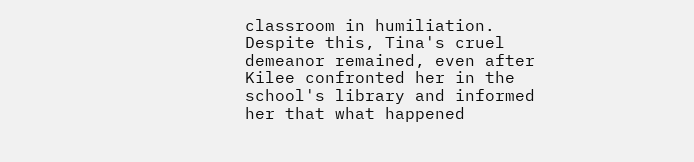classroom in humiliation. Despite this, Tina's cruel demeanor remained, even after Kilee confronted her in the school's library and informed her that what happened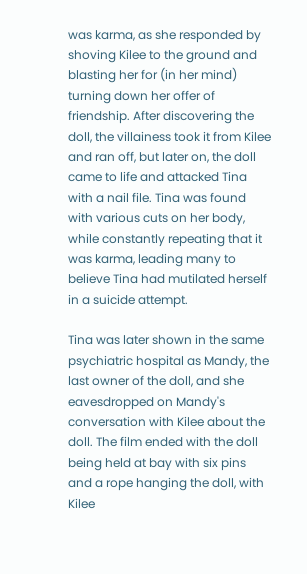was karma, as she responded by shoving Kilee to the ground and blasting her for (in her mind) turning down her offer of friendship. After discovering the doll, the villainess took it from Kilee and ran off, but later on, the doll came to life and attacked Tina with a nail file. Tina was found with various cuts on her body, while constantly repeating that it was karma, leading many to believe Tina had mutilated herself in a suicide attempt.

Tina was later shown in the same psychiatric hospital as Mandy, the last owner of the doll, and she eavesdropped on Mandy's conversation with Kilee about the doll. The film ended with the doll being held at bay with six pins and a rope hanging the doll, with Kilee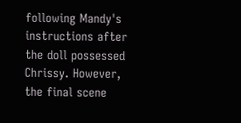following Mandy's instructions after the doll possessed Chrissy. However, the final scene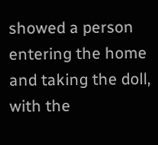showed a person entering the home and taking the doll, with the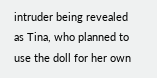intruder being revealed as Tina, who planned to use the doll for her own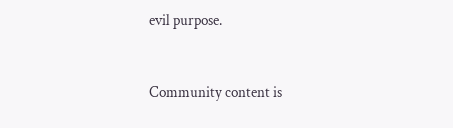evil purpose.


Community content is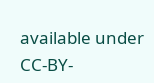available under CC-BY-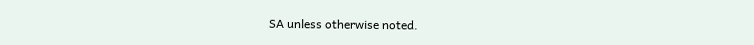SA unless otherwise noted.